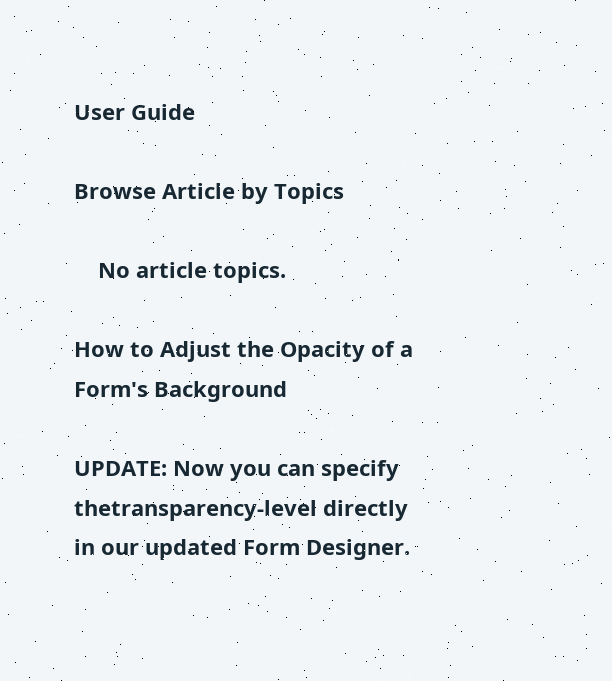User Guide

Browse Article by Topics

    No article topics.

How to Adjust the Opacity of a Form's Background

UPDATE: Now you can specify thetransparency-level directly in our updated Form Designer.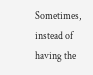Sometimes, instead of having the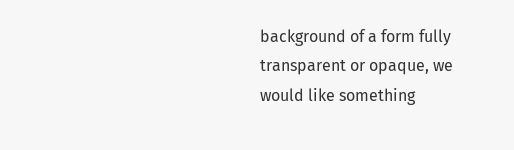background of a form fully transparent or opaque, we would like something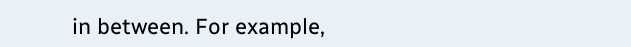in between. For example,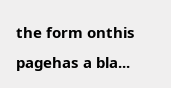the form onthis pagehas a bla...